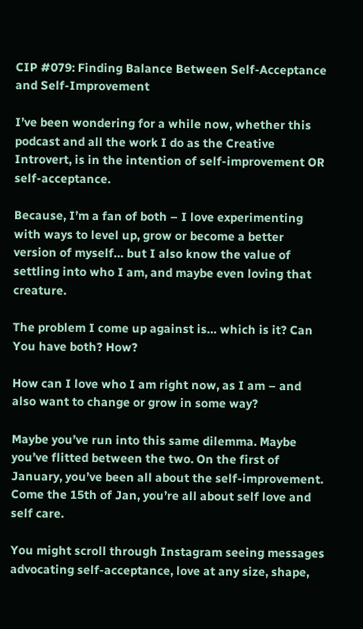CIP #079: Finding Balance Between Self-Acceptance and Self-Improvement

I’ve been wondering for a while now, whether this podcast and all the work I do as the Creative Introvert, is in the intention of self-improvement OR self-acceptance.

Because, I’m a fan of both – I love experimenting with ways to level up, grow or become a better version of myself… but I also know the value of settling into who I am, and maybe even loving that creature.

The problem I come up against is… which is it? Can You have both? How?

How can I love who I am right now, as I am – and also want to change or grow in some way?

Maybe you’ve run into this same dilemma. Maybe you’ve flitted between the two. On the first of January, you’ve been all about the self-improvement. Come the 15th of Jan, you’re all about self love and self care.

You might scroll through Instagram seeing messages advocating self-acceptance, love at any size, shape,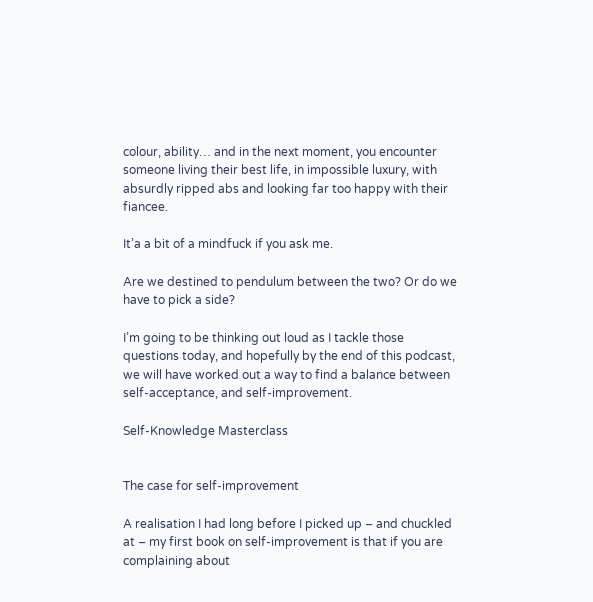colour, ability… and in the next moment, you encounter someone living their best life, in impossible luxury, with absurdly ripped abs and looking far too happy with their fiancee.

It’a a bit of a mindfuck if you ask me.

Are we destined to pendulum between the two? Or do we have to pick a side?

I’m going to be thinking out loud as I tackle those questions today, and hopefully by the end of this podcast, we will have worked out a way to find a balance between self-acceptance, and self-improvement.

Self-Knowledge Masterclass


The case for self-improvement

A realisation I had long before I picked up – and chuckled at – my first book on self-improvement is that if you are complaining about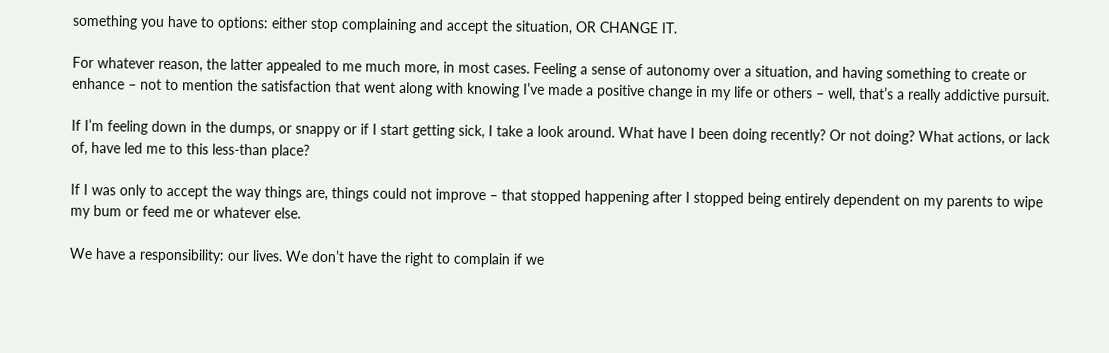something you have to options: either stop complaining and accept the situation, OR CHANGE IT.

For whatever reason, the latter appealed to me much more, in most cases. Feeling a sense of autonomy over a situation, and having something to create or enhance – not to mention the satisfaction that went along with knowing I’ve made a positive change in my life or others – well, that’s a really addictive pursuit.

If I’m feeling down in the dumps, or snappy or if I start getting sick, I take a look around. What have I been doing recently? Or not doing? What actions, or lack of, have led me to this less-than place?

If I was only to accept the way things are, things could not improve – that stopped happening after I stopped being entirely dependent on my parents to wipe my bum or feed me or whatever else.

We have a responsibility: our lives. We don’t have the right to complain if we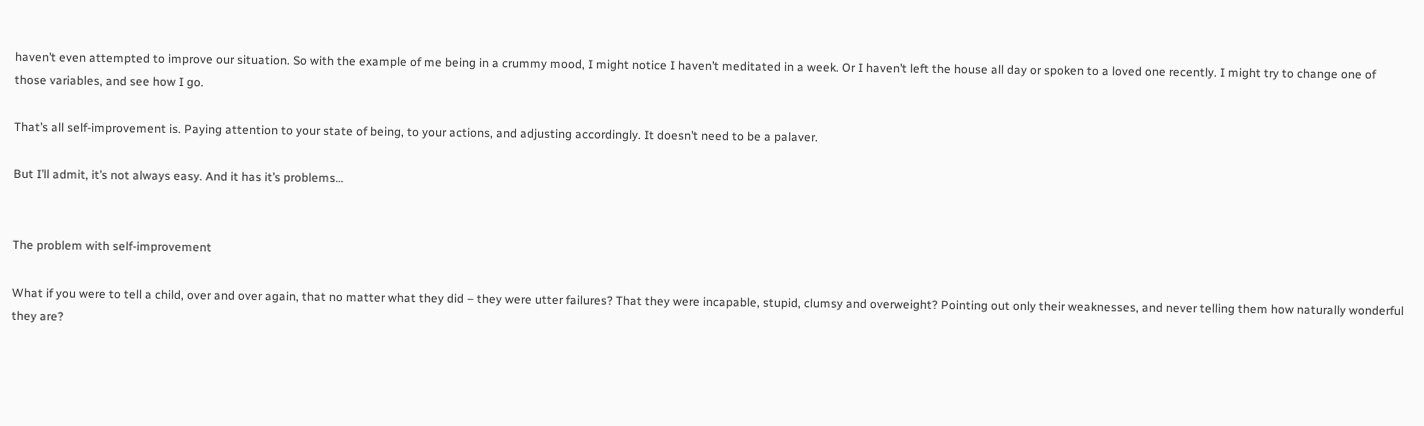haven’t even attempted to improve our situation. So with the example of me being in a crummy mood, I might notice I haven’t meditated in a week. Or I haven’t left the house all day or spoken to a loved one recently. I might try to change one of those variables, and see how I go.

That’s all self-improvement is. Paying attention to your state of being, to your actions, and adjusting accordingly. It doesn’t need to be a palaver.

But I’ll admit, it’s not always easy. And it has it’s problems…


The problem with self-improvement

What if you were to tell a child, over and over again, that no matter what they did – they were utter failures? That they were incapable, stupid, clumsy and overweight? Pointing out only their weaknesses, and never telling them how naturally wonderful they are?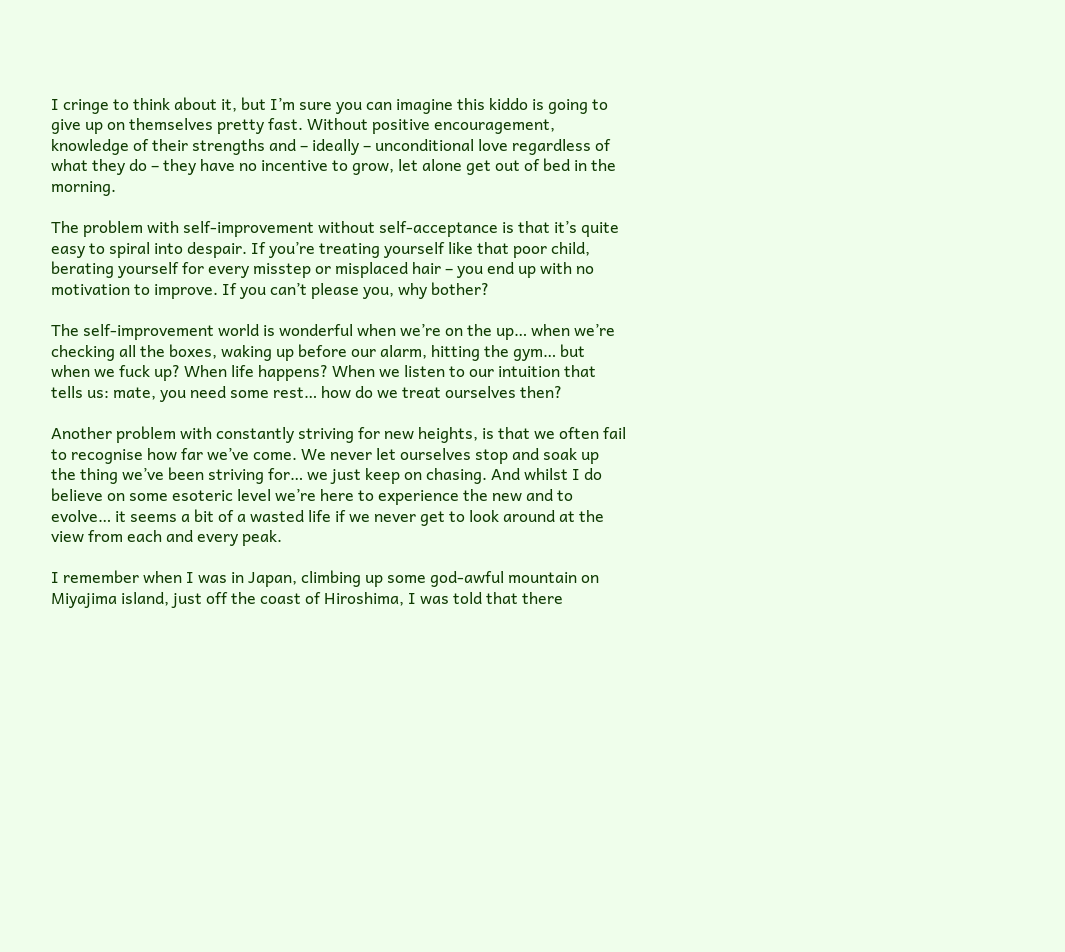I cringe to think about it, but I’m sure you can imagine this kiddo is going to give up on themselves pretty fast. Without positive encouragement, knowledge of their strengths and – ideally – unconditional love regardless of what they do – they have no incentive to grow, let alone get out of bed in the morning.

The problem with self-improvement without self-acceptance is that it’s quite easy to spiral into despair. If you’re treating yourself like that poor child, berating yourself for every misstep or misplaced hair – you end up with no motivation to improve. If you can’t please you, why bother?

The self-improvement world is wonderful when we’re on the up… when we’re checking all the boxes, waking up before our alarm, hitting the gym… but when we fuck up? When life happens? When we listen to our intuition that tells us: mate, you need some rest… how do we treat ourselves then?

Another problem with constantly striving for new heights, is that we often fail to recognise how far we’ve come. We never let ourselves stop and soak up the thing we’ve been striving for… we just keep on chasing. And whilst I do believe on some esoteric level we’re here to experience the new and to evolve… it seems a bit of a wasted life if we never get to look around at the view from each and every peak.

I remember when I was in Japan, climbing up some god-awful mountain on Miyajima island, just off the coast of Hiroshima, I was told that there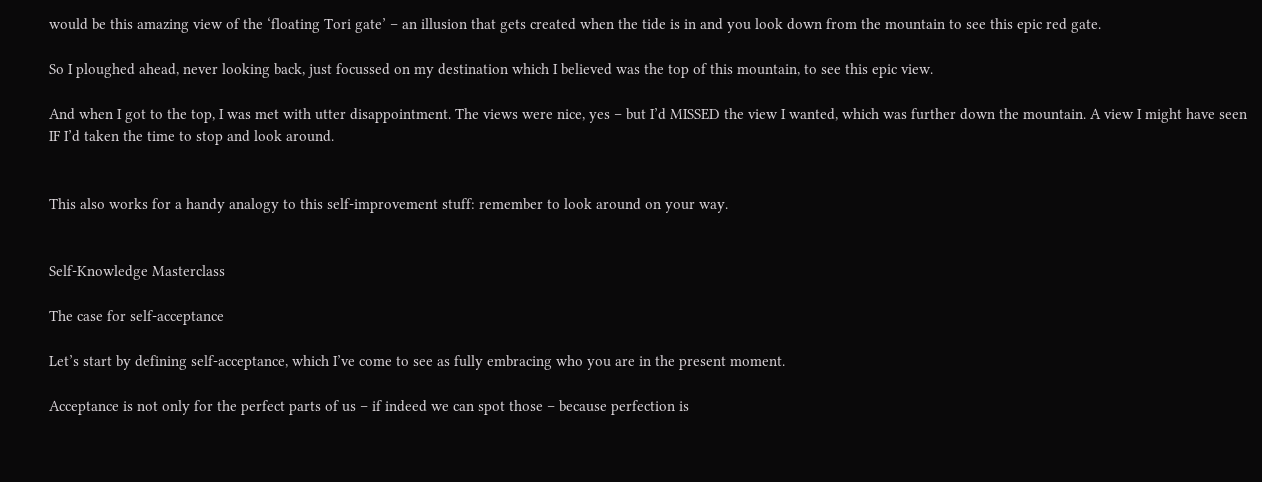would be this amazing view of the ‘floating Tori gate’ – an illusion that gets created when the tide is in and you look down from the mountain to see this epic red gate.

So I ploughed ahead, never looking back, just focussed on my destination which I believed was the top of this mountain, to see this epic view.

And when I got to the top, I was met with utter disappointment. The views were nice, yes – but I’d MISSED the view I wanted, which was further down the mountain. A view I might have seen IF I’d taken the time to stop and look around.


This also works for a handy analogy to this self-improvement stuff: remember to look around on your way.


Self-Knowledge Masterclass

The case for self-acceptance

Let’s start by defining self-acceptance, which I’ve come to see as fully embracing who you are in the present moment.

Acceptance is not only for the perfect parts of us – if indeed we can spot those – because perfection is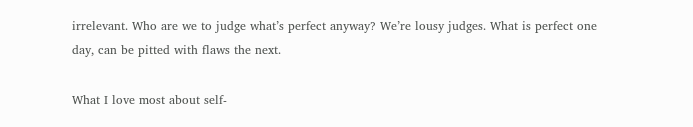irrelevant. Who are we to judge what’s perfect anyway? We’re lousy judges. What is perfect one day, can be pitted with flaws the next.

What I love most about self-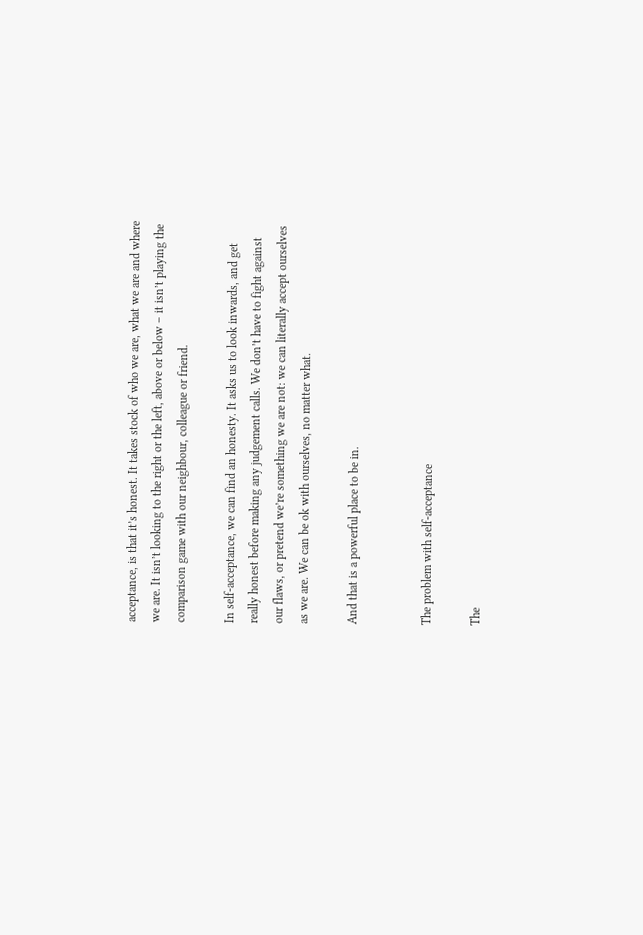acceptance, is that it’s honest. It takes stock of who we are, what we are and where we are. It isn’t looking to the right or the left, above or below – it isn’t playing the comparison game with our neighbour, colleague or friend.

In self-acceptance, we can find an honesty. It asks us to look inwards, and get really honest before making any judgement calls. We don’t have to fight against our flaws, or pretend we’re something we are not: we can literally accept ourselves as we are. We can be ok with ourselves, no matter what.

And that is a powerful place to be in.


The problem with self-acceptance

The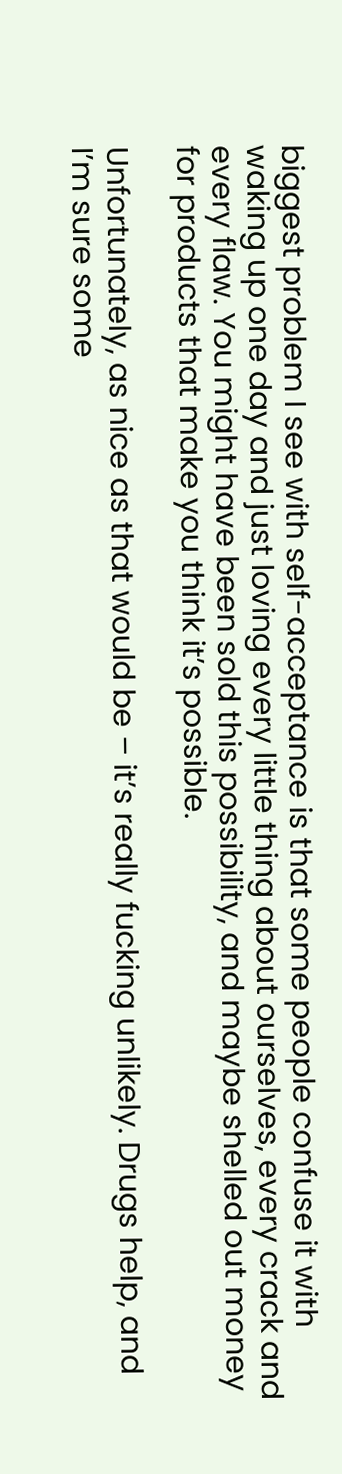biggest problem I see with self-acceptance is that some people confuse it with waking up one day and just loving every little thing about ourselves, every crack and every flaw. You might have been sold this possibility, and maybe shelled out money for products that make you think it’s possible.

Unfortunately, as nice as that would be – it’s really fucking unlikely. Drugs help, and I’m sure some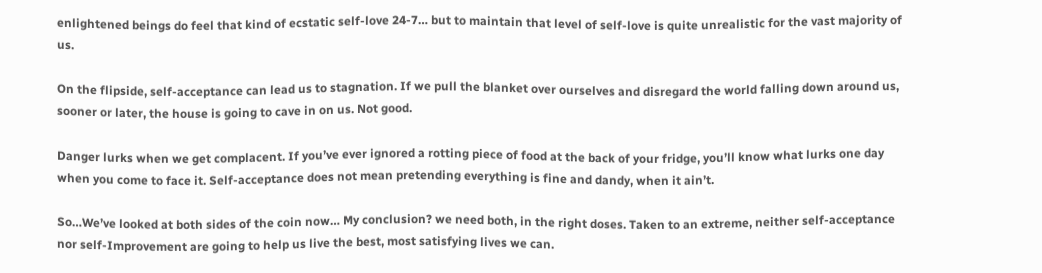enlightened beings do feel that kind of ecstatic self-love 24-7… but to maintain that level of self-love is quite unrealistic for the vast majority of us.

On the flipside, self-acceptance can lead us to stagnation. If we pull the blanket over ourselves and disregard the world falling down around us, sooner or later, the house is going to cave in on us. Not good.

Danger lurks when we get complacent. If you’ve ever ignored a rotting piece of food at the back of your fridge, you’ll know what lurks one day when you come to face it. Self-acceptance does not mean pretending everything is fine and dandy, when it ain’t.

So…We’ve looked at both sides of the coin now… My conclusion? we need both, in the right doses. Taken to an extreme, neither self-acceptance nor self-Improvement are going to help us live the best, most satisfying lives we can.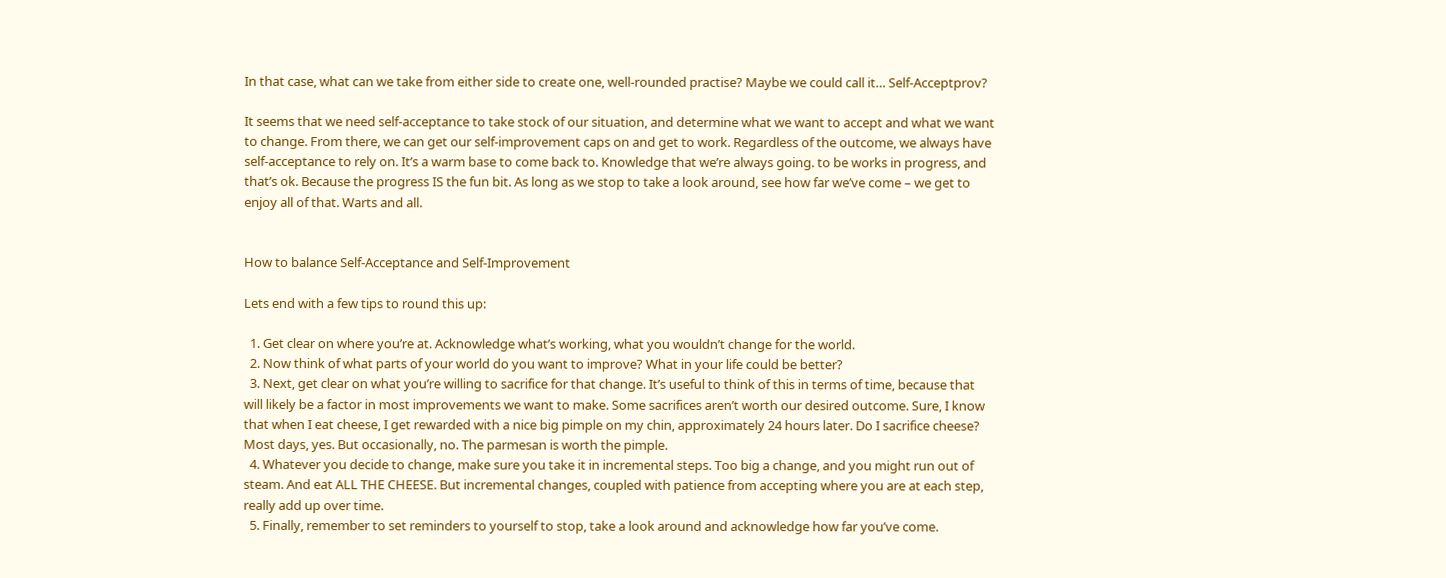In that case, what can we take from either side to create one, well-rounded practise? Maybe we could call it… Self-Acceptprov?

It seems that we need self-acceptance to take stock of our situation, and determine what we want to accept and what we want to change. From there, we can get our self-improvement caps on and get to work. Regardless of the outcome, we always have self-acceptance to rely on. It’s a warm base to come back to. Knowledge that we’re always going. to be works in progress, and that’s ok. Because the progress IS the fun bit. As long as we stop to take a look around, see how far we’ve come – we get to enjoy all of that. Warts and all.


How to balance Self-Acceptance and Self-Improvement

Lets end with a few tips to round this up:

  1. Get clear on where you’re at. Acknowledge what’s working, what you wouldn’t change for the world.
  2. Now think of what parts of your world do you want to improve? What in your life could be better?
  3. Next, get clear on what you’re willing to sacrifice for that change. It’s useful to think of this in terms of time, because that will likely be a factor in most improvements we want to make. Some sacrifices aren’t worth our desired outcome. Sure, I know that when I eat cheese, I get rewarded with a nice big pimple on my chin, approximately 24 hours later. Do I sacrifice cheese? Most days, yes. But occasionally, no. The parmesan is worth the pimple.
  4. Whatever you decide to change, make sure you take it in incremental steps. Too big a change, and you might run out of steam. And eat ALL THE CHEESE. But incremental changes, coupled with patience from accepting where you are at each step, really add up over time.
  5. Finally, remember to set reminders to yourself to stop, take a look around and acknowledge how far you’ve come.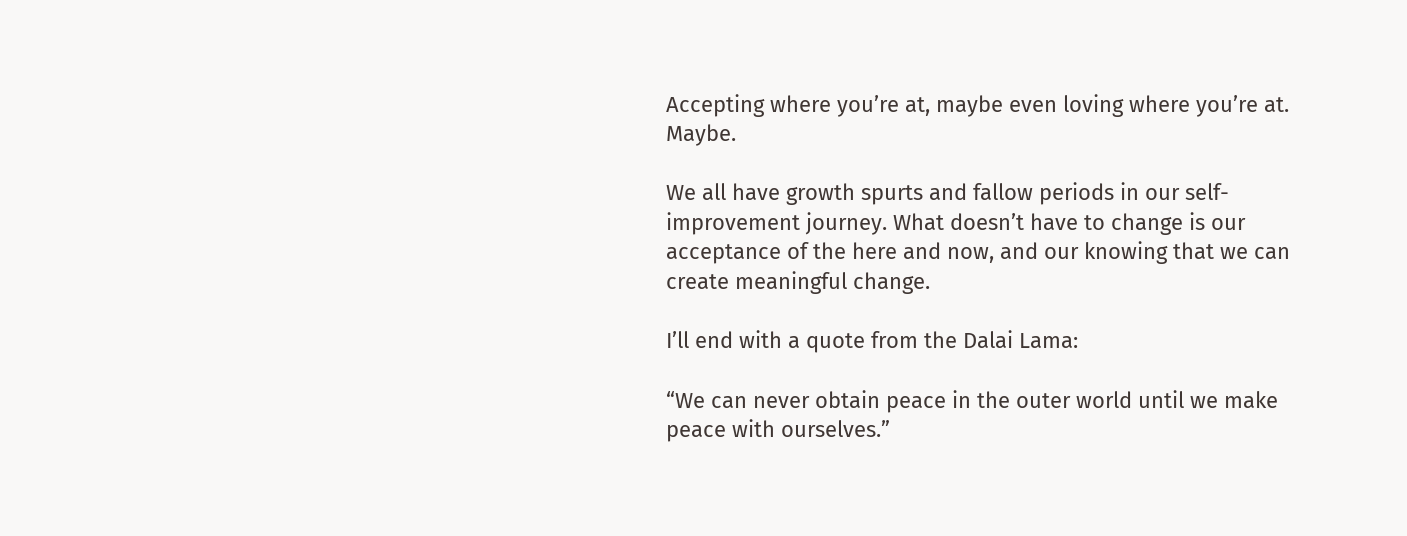Accepting where you’re at, maybe even loving where you’re at. Maybe.

We all have growth spurts and fallow periods in our self-improvement journey. What doesn’t have to change is our acceptance of the here and now, and our knowing that we can create meaningful change.

I’ll end with a quote from the Dalai Lama:

“We can never obtain peace in the outer world until we make peace with ourselves.”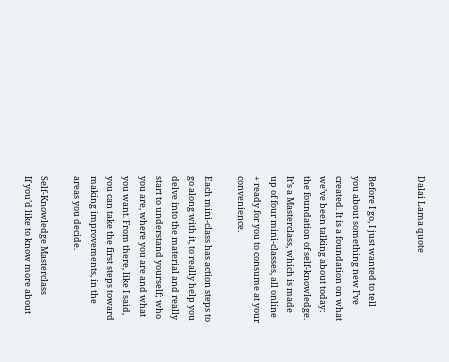Dalai Lama quote


Before I go, I just wanted to tell you about something new I’ve created. It is a foundation on what we’ve been talking about today: the foundation of self-knowledge. It’s a Masterclass, which is made up of four mini-classes, all online + ready for you to consume at your convenience.

Each mini-class has action steps to go along with it, to really help you delve into the material and really start to understand yourself; who you are, where you are and what you want. From there, like I said, you can take the first steps toward making improvements, in the areas you decide.

Self-Knowledge Masterclass
If you’d like to know more about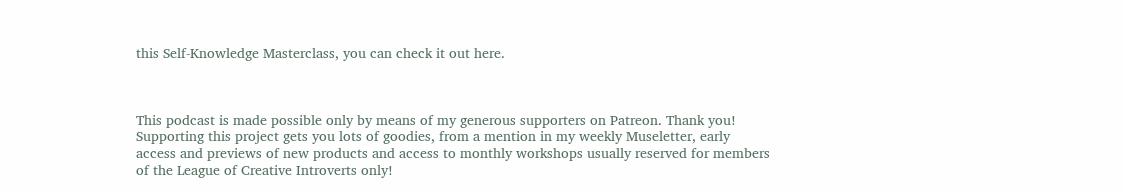this Self-Knowledge Masterclass, you can check it out here.



This podcast is made possible only by means of my generous supporters on Patreon. Thank you! Supporting this project gets you lots of goodies, from a mention in my weekly Museletter, early access and previews of new products and access to monthly workshops usually reserved for members of the League of Creative Introverts only!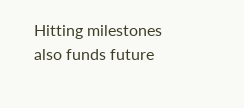Hitting milestones also funds future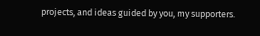projects, and ideas guided by you, my supporters.